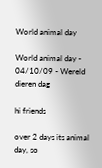World animal day

World animal day - 04/10/09 - Wereld dieren dag

hi friends

over 2 days its animal day, so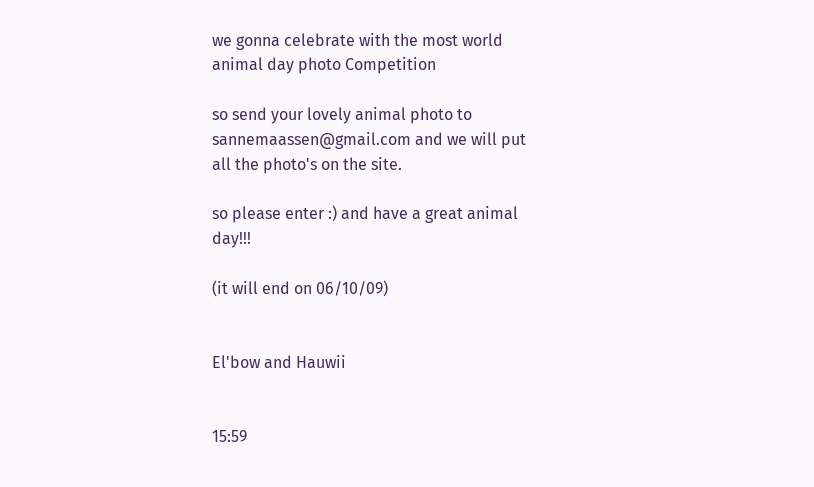we gonna celebrate with the most world animal day photo Competition

so send your lovely animal photo to sannemaassen@gmail.com and we will put all the photo's on the site.

so please enter :) and have a great animal day!!!

(it will end on 06/10/09)


El'bow and Hauwii


15:59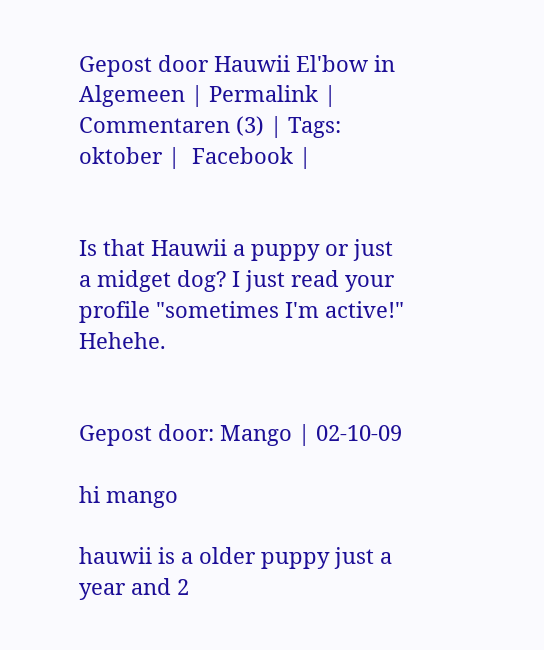Gepost door Hauwii El'bow in Algemeen | Permalink | Commentaren (3) | Tags: oktober |  Facebook |


Is that Hauwii a puppy or just a midget dog? I just read your profile "sometimes I'm active!" Hehehe.


Gepost door: Mango | 02-10-09

hi mango

hauwii is a older puppy just a year and 2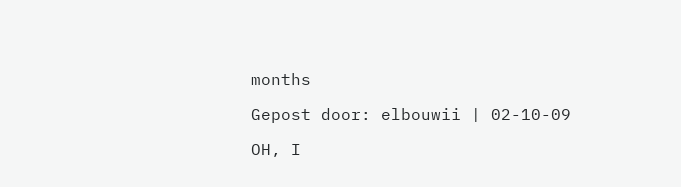months

Gepost door: elbouwii | 02-10-09

OH, I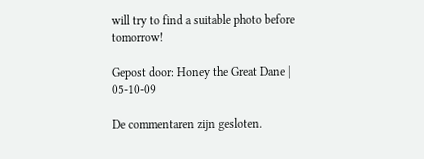will try to find a suitable photo before tomorrow!

Gepost door: Honey the Great Dane | 05-10-09

De commentaren zijn gesloten.